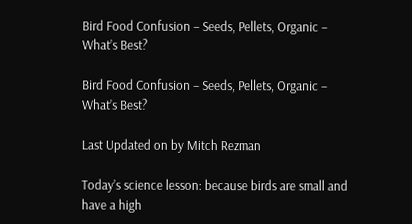Bird Food Confusion – Seeds, Pellets, Organic – What’s Best?

Bird Food Confusion – Seeds, Pellets, Organic – What’s Best?

Last Updated on by Mitch Rezman

Today’s science lesson: because birds are small and have a high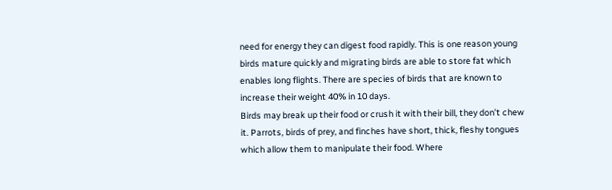need for energy they can digest food rapidly. This is one reason young birds mature quickly and migrating birds are able to store fat which enables long flights. There are species of birds that are known to increase their weight 40% in 10 days.
Birds may break up their food or crush it with their bill, they don’t chew it. Parrots, birds of prey, and finches have short, thick, fleshy tongues which allow them to manipulate their food. Where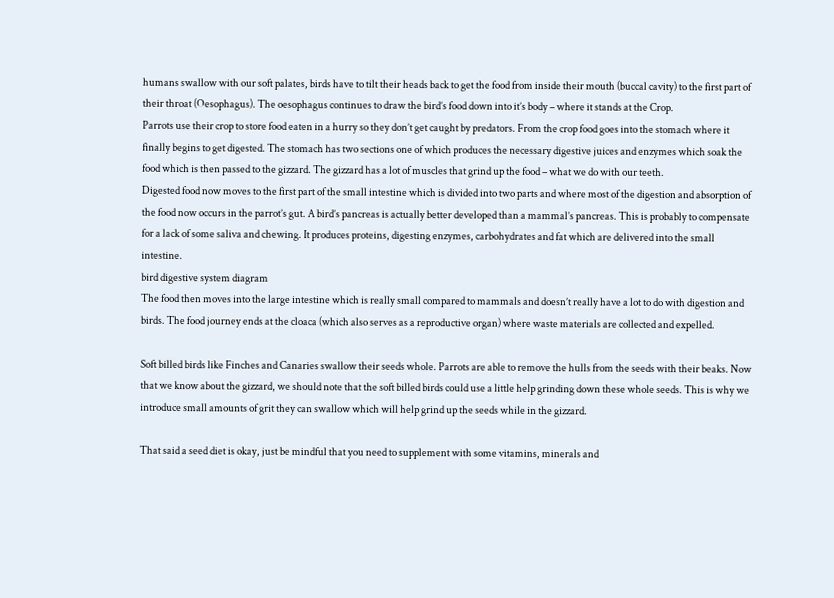humans swallow with our soft palates, birds have to tilt their heads back to get the food from inside their mouth (buccal cavity) to the first part of their throat (Oesophagus). The oesophagus continues to draw the bird’s food down into it’s body – where it stands at the Crop.
Parrots use their crop to store food eaten in a hurry so they don’t get caught by predators. From the crop food goes into the stomach where it finally begins to get digested. The stomach has two sections one of which produces the necessary digestive juices and enzymes which soak the food which is then passed to the gizzard. The gizzard has a lot of muscles that grind up the food – what we do with our teeth.
Digested food now moves to the first part of the small intestine which is divided into two parts and where most of the digestion and absorption of the food now occurs in the parrot’s gut. A bird’s pancreas is actually better developed than a mammal’s pancreas. This is probably to compensate for a lack of some saliva and chewing. It produces proteins, digesting enzymes, carbohydrates and fat which are delivered into the small intestine.
bird digestive system diagram
The food then moves into the large intestine which is really small compared to mammals and doesn’t really have a lot to do with digestion and birds. The food journey ends at the cloaca (which also serves as a reproductive organ) where waste materials are collected and expelled.

Soft billed birds like Finches and Canaries swallow their seeds whole. Parrots are able to remove the hulls from the seeds with their beaks. Now that we know about the gizzard, we should note that the soft billed birds could use a little help grinding down these whole seeds. This is why we introduce small amounts of grit they can swallow which will help grind up the seeds while in the gizzard.

That said a seed diet is okay, just be mindful that you need to supplement with some vitamins, minerals and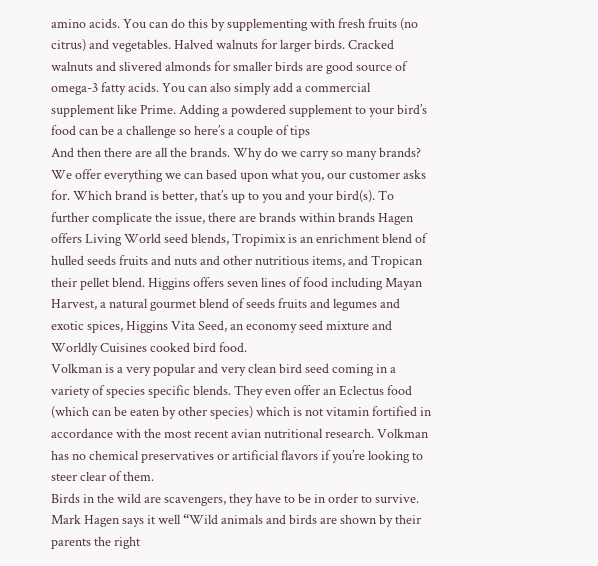amino acids. You can do this by supplementing with fresh fruits (no citrus) and vegetables. Halved walnuts for larger birds. Cracked walnuts and slivered almonds for smaller birds are good source of omega-3 fatty acids. You can also simply add a commercial supplement like Prime. Adding a powdered supplement to your bird’s food can be a challenge so here’s a couple of tips
And then there are all the brands. Why do we carry so many brands? We offer everything we can based upon what you, our customer asks for. Which brand is better, that’s up to you and your bird(s). To further complicate the issue, there are brands within brands Hagen offers Living World seed blends, Tropimix is an enrichment blend of hulled seeds fruits and nuts and other nutritious items, and Tropican their pellet blend. Higgins offers seven lines of food including Mayan Harvest, a natural gourmet blend of seeds fruits and legumes and exotic spices, Higgins Vita Seed, an economy seed mixture and Worldly Cuisines cooked bird food.
Volkman is a very popular and very clean bird seed coming in a variety of species specific blends. They even offer an Eclectus food (which can be eaten by other species) which is not vitamin fortified in accordance with the most recent avian nutritional research. Volkman has no chemical preservatives or artificial flavors if you’re looking to steer clear of them.
Birds in the wild are scavengers, they have to be in order to survive. Mark Hagen says it well “Wild animals and birds are shown by their parents the right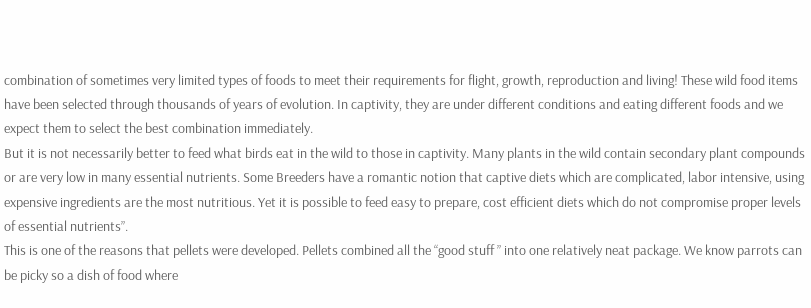combination of sometimes very limited types of foods to meet their requirements for flight, growth, reproduction and living! These wild food items have been selected through thousands of years of evolution. In captivity, they are under different conditions and eating different foods and we expect them to select the best combination immediately.
But it is not necessarily better to feed what birds eat in the wild to those in captivity. Many plants in the wild contain secondary plant compounds or are very low in many essential nutrients. Some Breeders have a romantic notion that captive diets which are complicated, labor intensive, using expensive ingredients are the most nutritious. Yet it is possible to feed easy to prepare, cost efficient diets which do not compromise proper levels of essential nutrients”.
This is one of the reasons that pellets were developed. Pellets combined all the “good stuff ” into one relatively neat package. We know parrots can be picky so a dish of food where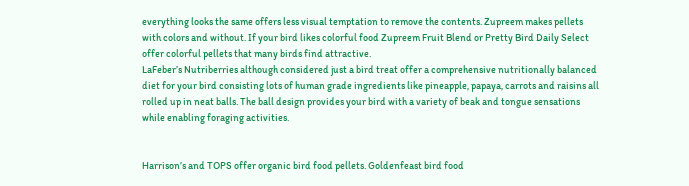everything looks the same offers less visual temptation to remove the contents. Zupreem makes pellets with colors and without. If your bird likes colorful food Zupreem Fruit Blend or Pretty Bird Daily Select offer colorful pellets that many birds find attractive.
LaFeber’s Nutriberries although considered just a bird treat offer a comprehensive nutritionally balanced diet for your bird consisting lots of human grade ingredients like pineapple, papaya, carrots and raisins all rolled up in neat balls. The ball design provides your bird with a variety of beak and tongue sensations while enabling foraging activities.


Harrison’s and TOPS offer organic bird food pellets. Goldenfeast bird food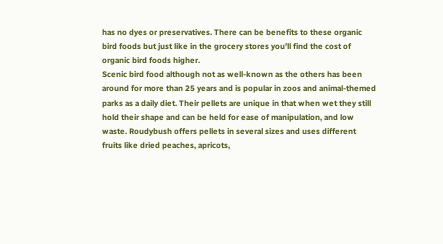has no dyes or preservatives. There can be benefits to these organic bird foods but just like in the grocery stores you’ll find the cost of organic bird foods higher.
Scenic bird food although not as well-known as the others has been around for more than 25 years and is popular in zoos and animal-themed parks as a daily diet. Their pellets are unique in that when wet they still hold their shape and can be held for ease of manipulation, and low waste. Roudybush offers pellets in several sizes and uses different fruits like dried peaches, apricots,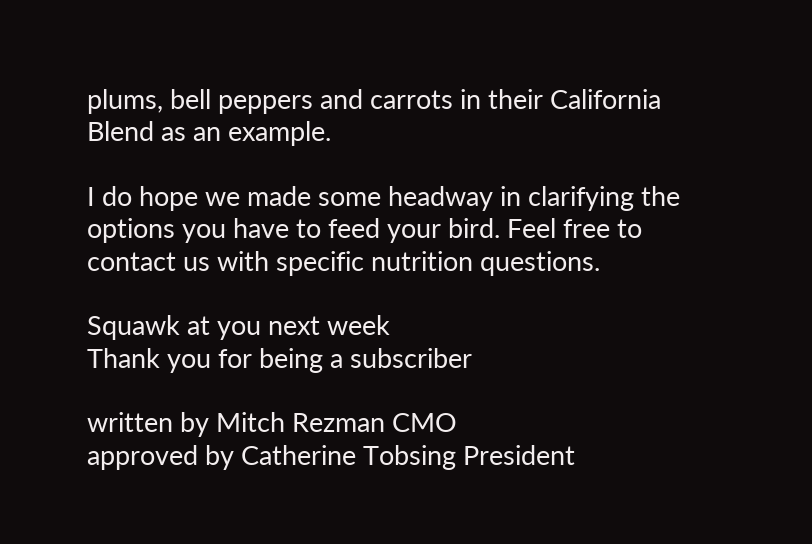plums, bell peppers and carrots in their California Blend as an example.

I do hope we made some headway in clarifying the options you have to feed your bird. Feel free to contact us with specific nutrition questions.

Squawk at you next week
Thank you for being a subscriber

written by Mitch Rezman CMO
approved by Catherine Tobsing President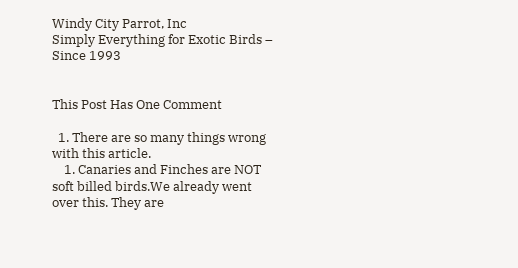Windy City Parrot, Inc
Simply Everything for Exotic Birds – Since 1993


This Post Has One Comment

  1. There are so many things wrong with this article.
    1. Canaries and Finches are NOT soft billed birds.We already went over this. They are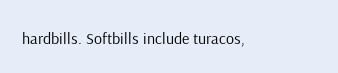hardbills. Softbills include turacos,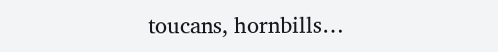toucans, hornbills…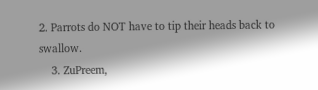2. Parrots do NOT have to tip their heads back to swallow.
    3. ZuPreem,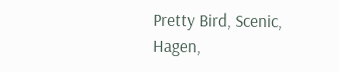Pretty Bird, Scenic, Hagen,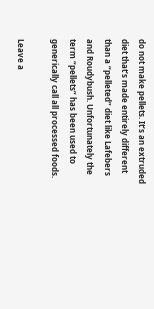do not make pellets. It’s an extruded diet that’s made entirely different than a “pelleted” diet like Lafebers and Roudybush. Unfortunately the term “pellets” has been used to generically call all processed foods.

Leave a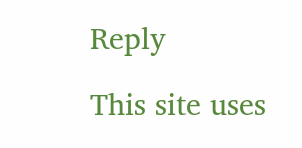Reply

This site uses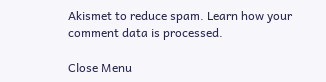Akismet to reduce spam. Learn how your comment data is processed.

Close Menu